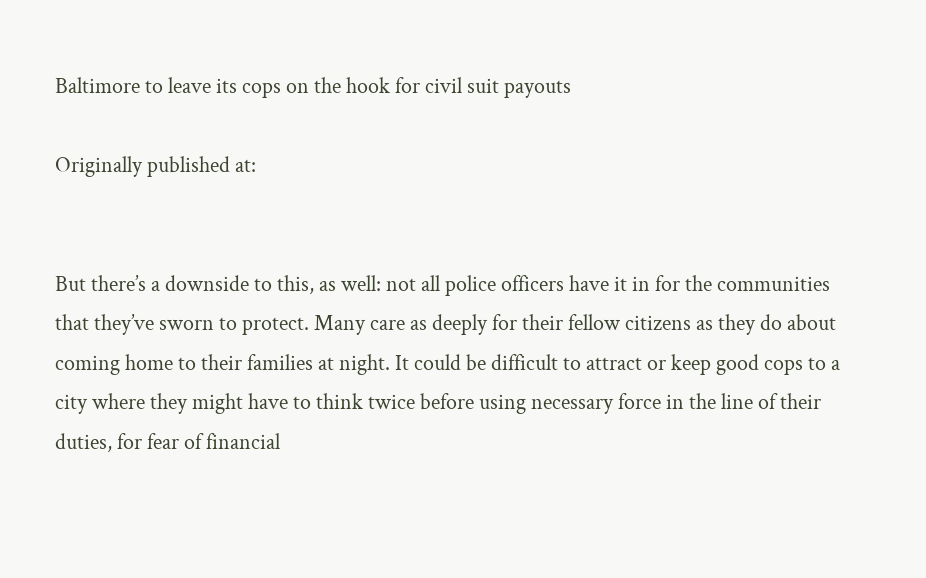Baltimore to leave its cops on the hook for civil suit payouts

Originally published at:


But there’s a downside to this, as well: not all police officers have it in for the communities that they’ve sworn to protect. Many care as deeply for their fellow citizens as they do about coming home to their families at night. It could be difficult to attract or keep good cops to a city where they might have to think twice before using necessary force in the line of their duties, for fear of financial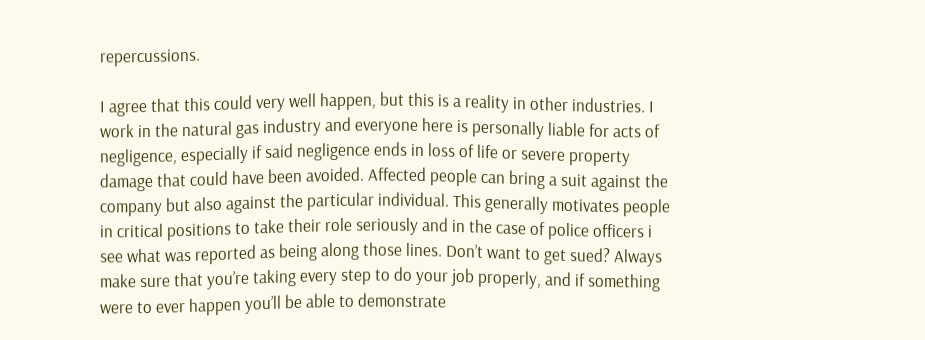repercussions.

I agree that this could very well happen, but this is a reality in other industries. I work in the natural gas industry and everyone here is personally liable for acts of negligence, especially if said negligence ends in loss of life or severe property damage that could have been avoided. Affected people can bring a suit against the company but also against the particular individual. This generally motivates people in critical positions to take their role seriously and in the case of police officers i see what was reported as being along those lines. Don’t want to get sued? Always make sure that you’re taking every step to do your job properly, and if something were to ever happen you’ll be able to demonstrate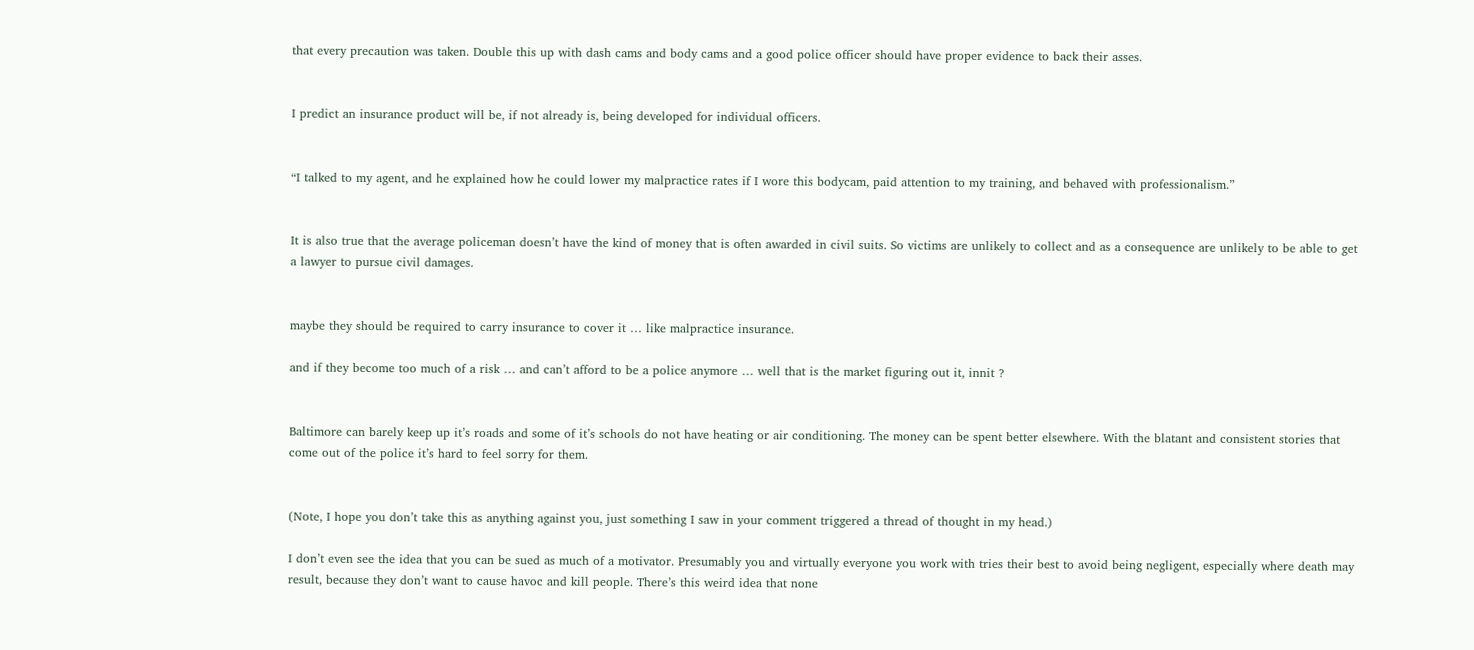that every precaution was taken. Double this up with dash cams and body cams and a good police officer should have proper evidence to back their asses.


I predict an insurance product will be, if not already is, being developed for individual officers.


“I talked to my agent, and he explained how he could lower my malpractice rates if I wore this bodycam, paid attention to my training, and behaved with professionalism.”


It is also true that the average policeman doesn’t have the kind of money that is often awarded in civil suits. So victims are unlikely to collect and as a consequence are unlikely to be able to get a lawyer to pursue civil damages.


maybe they should be required to carry insurance to cover it … like malpractice insurance.

and if they become too much of a risk … and can’t afford to be a police anymore … well that is the market figuring out it, innit ?


Baltimore can barely keep up it’s roads and some of it’s schools do not have heating or air conditioning. The money can be spent better elsewhere. With the blatant and consistent stories that come out of the police it’s hard to feel sorry for them.


(Note, I hope you don’t take this as anything against you, just something I saw in your comment triggered a thread of thought in my head.)

I don’t even see the idea that you can be sued as much of a motivator. Presumably you and virtually everyone you work with tries their best to avoid being negligent, especially where death may result, because they don’t want to cause havoc and kill people. There’s this weird idea that none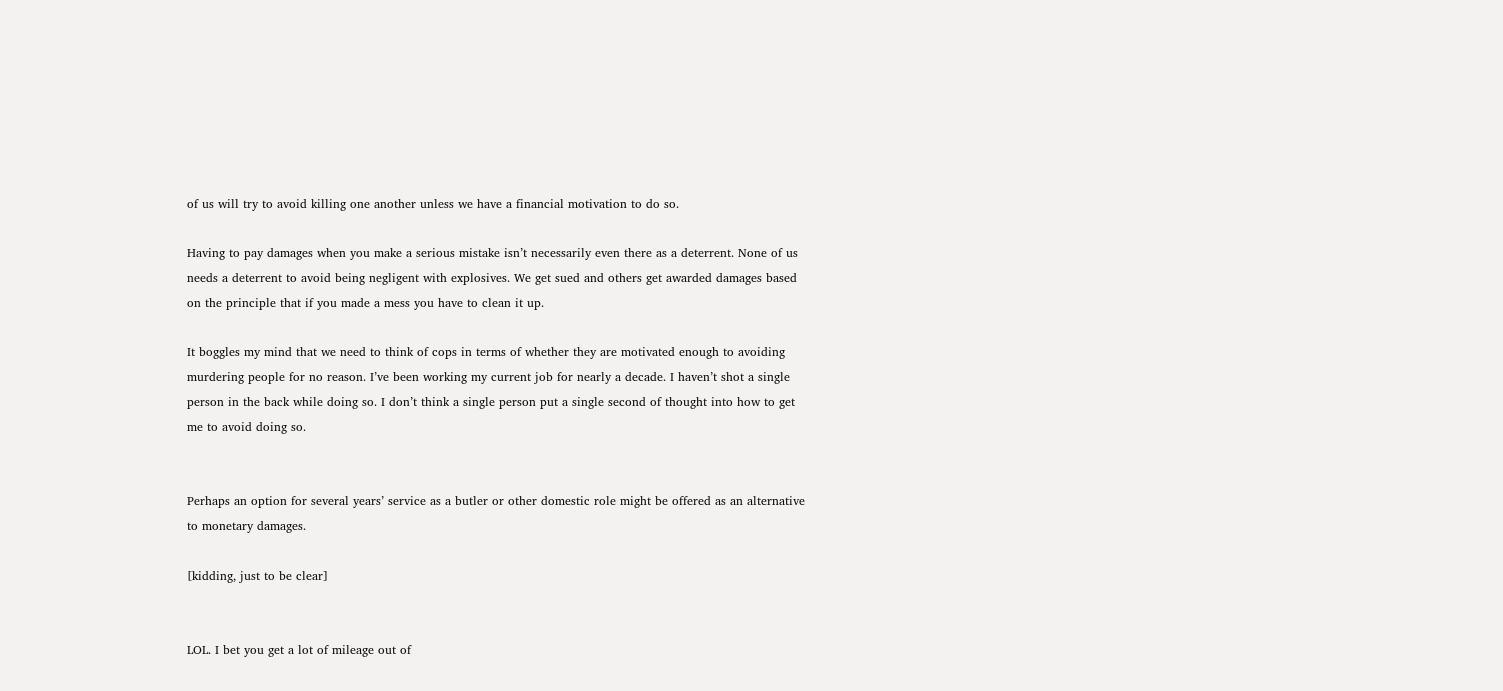of us will try to avoid killing one another unless we have a financial motivation to do so.

Having to pay damages when you make a serious mistake isn’t necessarily even there as a deterrent. None of us needs a deterrent to avoid being negligent with explosives. We get sued and others get awarded damages based on the principle that if you made a mess you have to clean it up.

It boggles my mind that we need to think of cops in terms of whether they are motivated enough to avoiding murdering people for no reason. I’ve been working my current job for nearly a decade. I haven’t shot a single person in the back while doing so. I don’t think a single person put a single second of thought into how to get me to avoid doing so.


Perhaps an option for several years’ service as a butler or other domestic role might be offered as an alternative to monetary damages.

[kidding, just to be clear]


LOL. I bet you get a lot of mileage out of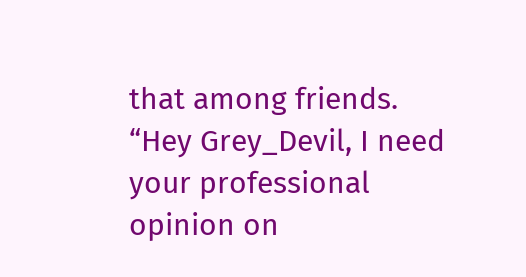that among friends. “Hey Grey_Devil, I need your professional opinion on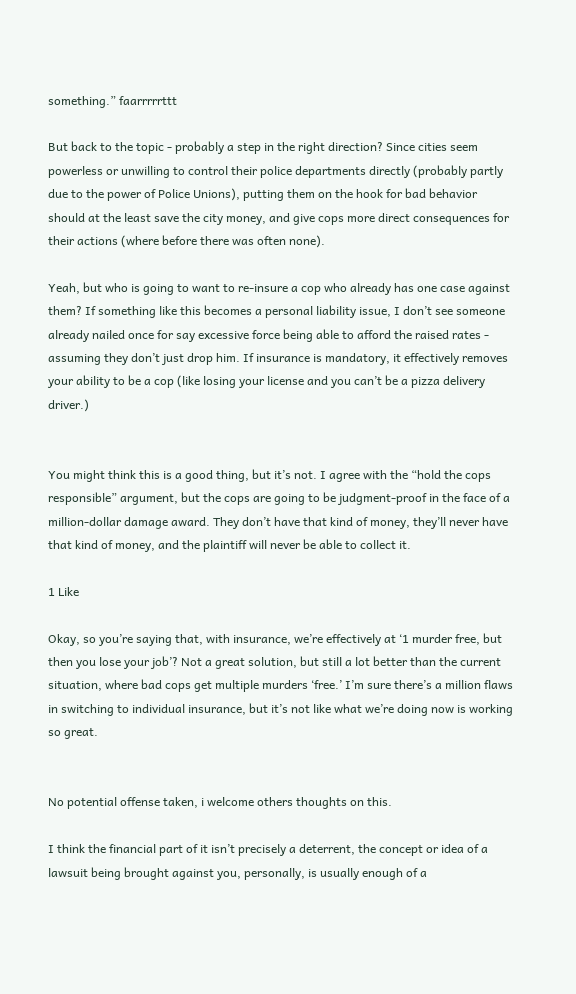something.” faarrrrrttt

But back to the topic - probably a step in the right direction? Since cities seem powerless or unwilling to control their police departments directly (probably partly due to the power of Police Unions), putting them on the hook for bad behavior should at the least save the city money, and give cops more direct consequences for their actions (where before there was often none).

Yeah, but who is going to want to re-insure a cop who already has one case against them? If something like this becomes a personal liability issue, I don’t see someone already nailed once for say excessive force being able to afford the raised rates - assuming they don’t just drop him. If insurance is mandatory, it effectively removes your ability to be a cop (like losing your license and you can’t be a pizza delivery driver.)


You might think this is a good thing, but it’s not. I agree with the “hold the cops responsible” argument, but the cops are going to be judgment-proof in the face of a million-dollar damage award. They don’t have that kind of money, they’ll never have that kind of money, and the plaintiff will never be able to collect it.

1 Like

Okay, so you’re saying that, with insurance, we’re effectively at ‘1 murder free, but then you lose your job’? Not a great solution, but still a lot better than the current situation, where bad cops get multiple murders ‘free.’ I’m sure there’s a million flaws in switching to individual insurance, but it’s not like what we’re doing now is working so great.


No potential offense taken, i welcome others thoughts on this.

I think the financial part of it isn’t precisely a deterrent, the concept or idea of a lawsuit being brought against you, personally, is usually enough of a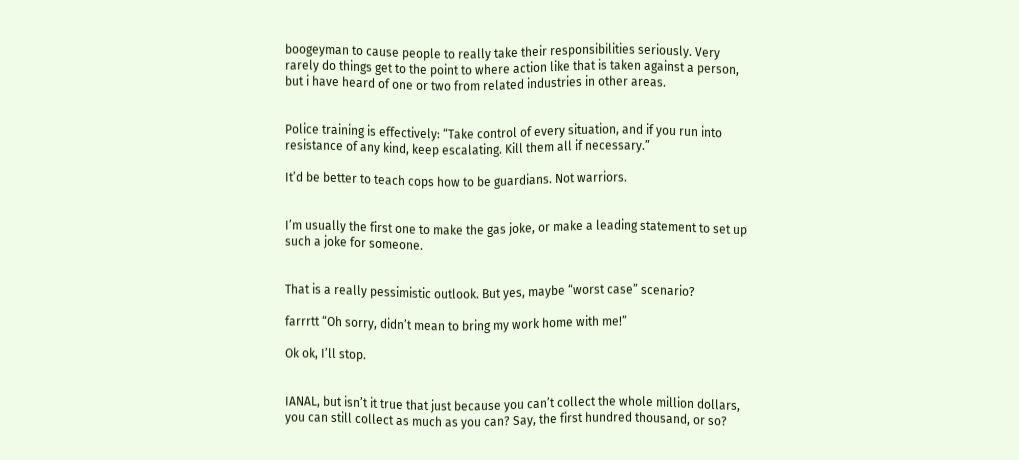boogeyman to cause people to really take their responsibilities seriously. Very rarely do things get to the point to where action like that is taken against a person, but i have heard of one or two from related industries in other areas.


Police training is effectively: “Take control of every situation, and if you run into resistance of any kind, keep escalating. Kill them all if necessary.”

It’d be better to teach cops how to be guardians. Not warriors.


I’m usually the first one to make the gas joke, or make a leading statement to set up such a joke for someone.


That is a really pessimistic outlook. But yes, maybe “worst case” scenario?

farrrtt “Oh sorry, didn’t mean to bring my work home with me!”

Ok ok, I’ll stop.


IANAL, but isn’t it true that just because you can’t collect the whole million dollars, you can still collect as much as you can? Say, the first hundred thousand, or so?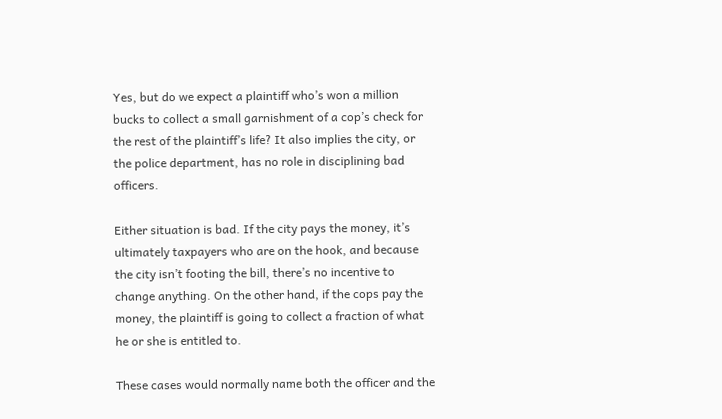Yes, but do we expect a plaintiff who’s won a million bucks to collect a small garnishment of a cop’s check for the rest of the plaintiff’s life? It also implies the city, or the police department, has no role in disciplining bad officers.

Either situation is bad. If the city pays the money, it’s ultimately taxpayers who are on the hook, and because the city isn’t footing the bill, there’s no incentive to change anything. On the other hand, if the cops pay the money, the plaintiff is going to collect a fraction of what he or she is entitled to.

These cases would normally name both the officer and the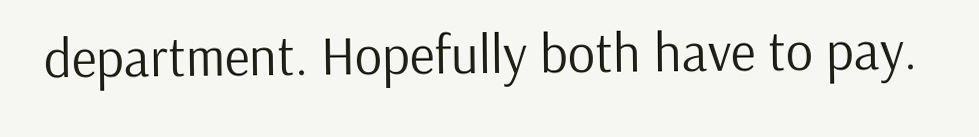department. Hopefully both have to pay.